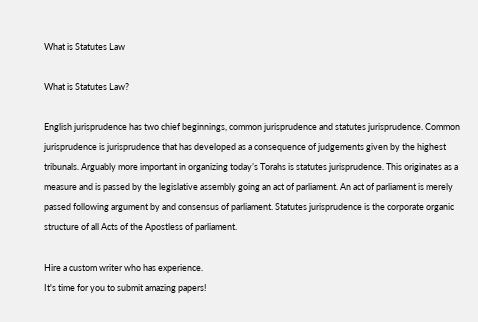What is Statutes Law

What is Statutes Law?

English jurisprudence has two chief beginnings, common jurisprudence and statutes jurisprudence. Common jurisprudence is jurisprudence that has developed as a consequence of judgements given by the highest tribunals. Arguably more important in organizing today’s Torahs is statutes jurisprudence. This originates as a measure and is passed by the legislative assembly going an act of parliament. An act of parliament is merely passed following argument by and consensus of parliament. Statutes jurisprudence is the corporate organic structure of all Acts of the Apostless of parliament.

Hire a custom writer who has experience.
It's time for you to submit amazing papers!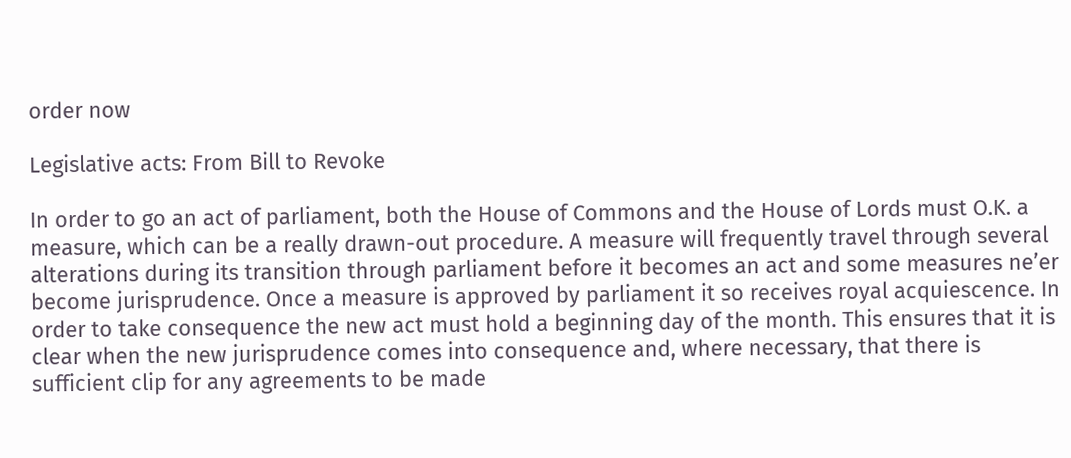order now

Legislative acts: From Bill to Revoke

In order to go an act of parliament, both the House of Commons and the House of Lords must O.K. a measure, which can be a really drawn-out procedure. A measure will frequently travel through several alterations during its transition through parliament before it becomes an act and some measures ne’er become jurisprudence. Once a measure is approved by parliament it so receives royal acquiescence. In order to take consequence the new act must hold a beginning day of the month. This ensures that it is clear when the new jurisprudence comes into consequence and, where necessary, that there is sufficient clip for any agreements to be made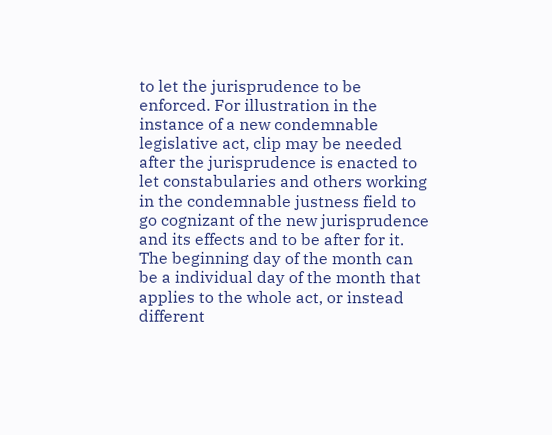to let the jurisprudence to be enforced. For illustration in the instance of a new condemnable legislative act, clip may be needed after the jurisprudence is enacted to let constabularies and others working in the condemnable justness field to go cognizant of the new jurisprudence and its effects and to be after for it. The beginning day of the month can be a individual day of the month that applies to the whole act, or instead different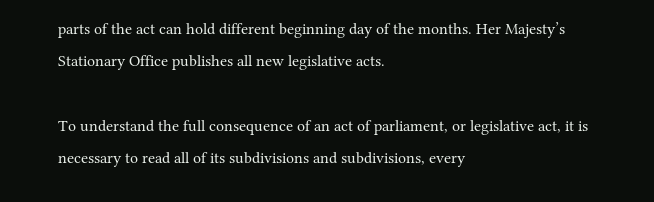parts of the act can hold different beginning day of the months. Her Majesty’s Stationary Office publishes all new legislative acts.

To understand the full consequence of an act of parliament, or legislative act, it is necessary to read all of its subdivisions and subdivisions, every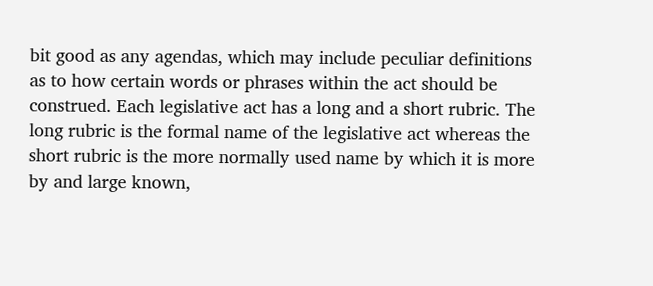bit good as any agendas, which may include peculiar definitions as to how certain words or phrases within the act should be construed. Each legislative act has a long and a short rubric. The long rubric is the formal name of the legislative act whereas the short rubric is the more normally used name by which it is more by and large known,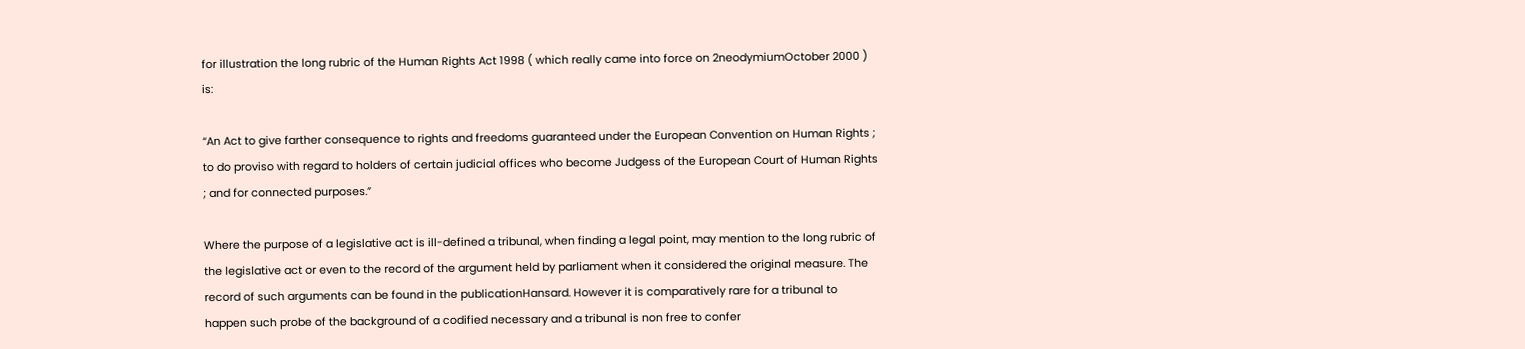for illustration the long rubric of the Human Rights Act 1998 ( which really came into force on 2neodymiumOctober 2000 ) is:

“An Act to give farther consequence to rights and freedoms guaranteed under the European Convention on Human Rights ; to do proviso with regard to holders of certain judicial offices who become Judgess of the European Court of Human Rights ; and for connected purposes.”

Where the purpose of a legislative act is ill-defined a tribunal, when finding a legal point, may mention to the long rubric of the legislative act or even to the record of the argument held by parliament when it considered the original measure. The record of such arguments can be found in the publicationHansard. However it is comparatively rare for a tribunal to happen such probe of the background of a codified necessary and a tribunal is non free to confer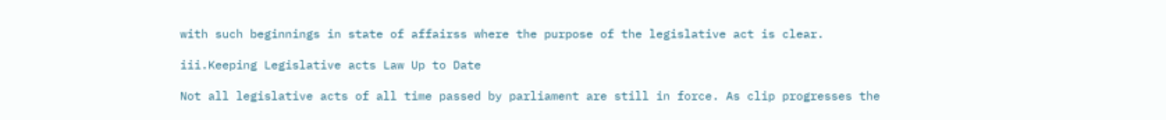with such beginnings in state of affairss where the purpose of the legislative act is clear.

iii.Keeping Legislative acts Law Up to Date

Not all legislative acts of all time passed by parliament are still in force. As clip progresses the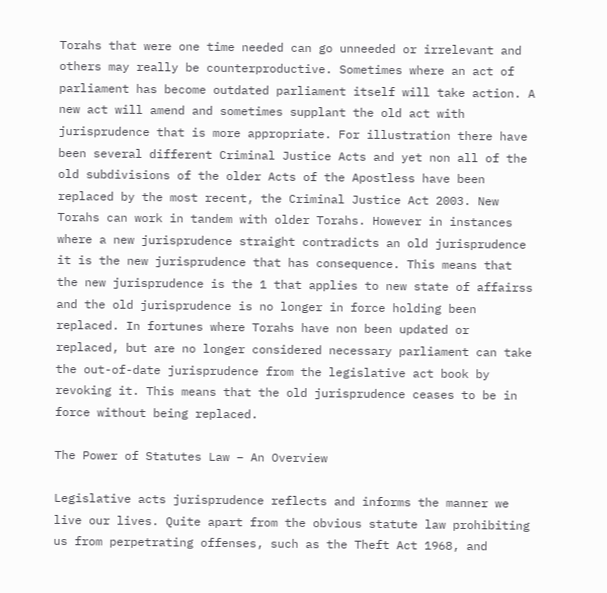Torahs that were one time needed can go unneeded or irrelevant and others may really be counterproductive. Sometimes where an act of parliament has become outdated parliament itself will take action. A new act will amend and sometimes supplant the old act with jurisprudence that is more appropriate. For illustration there have been several different Criminal Justice Acts and yet non all of the old subdivisions of the older Acts of the Apostless have been replaced by the most recent, the Criminal Justice Act 2003. New Torahs can work in tandem with older Torahs. However in instances where a new jurisprudence straight contradicts an old jurisprudence it is the new jurisprudence that has consequence. This means that the new jurisprudence is the 1 that applies to new state of affairss and the old jurisprudence is no longer in force holding been replaced. In fortunes where Torahs have non been updated or replaced, but are no longer considered necessary parliament can take the out-of-date jurisprudence from the legislative act book by revoking it. This means that the old jurisprudence ceases to be in force without being replaced.

The Power of Statutes Law – An Overview

Legislative acts jurisprudence reflects and informs the manner we live our lives. Quite apart from the obvious statute law prohibiting us from perpetrating offenses, such as the Theft Act 1968, and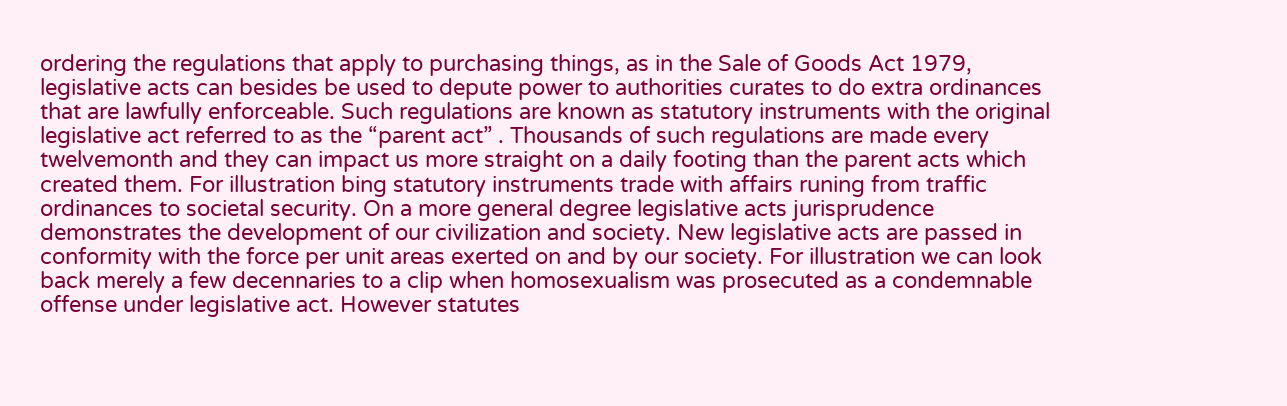ordering the regulations that apply to purchasing things, as in the Sale of Goods Act 1979, legislative acts can besides be used to depute power to authorities curates to do extra ordinances that are lawfully enforceable. Such regulations are known as statutory instruments with the original legislative act referred to as the “parent act” . Thousands of such regulations are made every twelvemonth and they can impact us more straight on a daily footing than the parent acts which created them. For illustration bing statutory instruments trade with affairs runing from traffic ordinances to societal security. On a more general degree legislative acts jurisprudence demonstrates the development of our civilization and society. New legislative acts are passed in conformity with the force per unit areas exerted on and by our society. For illustration we can look back merely a few decennaries to a clip when homosexualism was prosecuted as a condemnable offense under legislative act. However statutes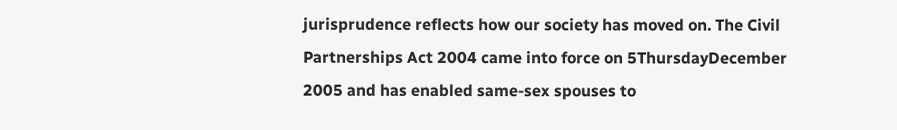jurisprudence reflects how our society has moved on. The Civil Partnerships Act 2004 came into force on 5ThursdayDecember 2005 and has enabled same-sex spouses to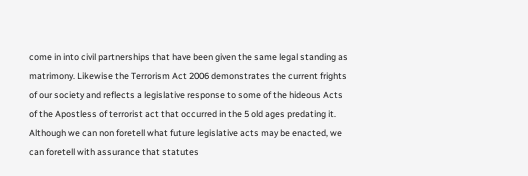come in into civil partnerships that have been given the same legal standing as matrimony. Likewise the Terrorism Act 2006 demonstrates the current frights of our society and reflects a legislative response to some of the hideous Acts of the Apostless of terrorist act that occurred in the 5 old ages predating it. Although we can non foretell what future legislative acts may be enacted, we can foretell with assurance that statutes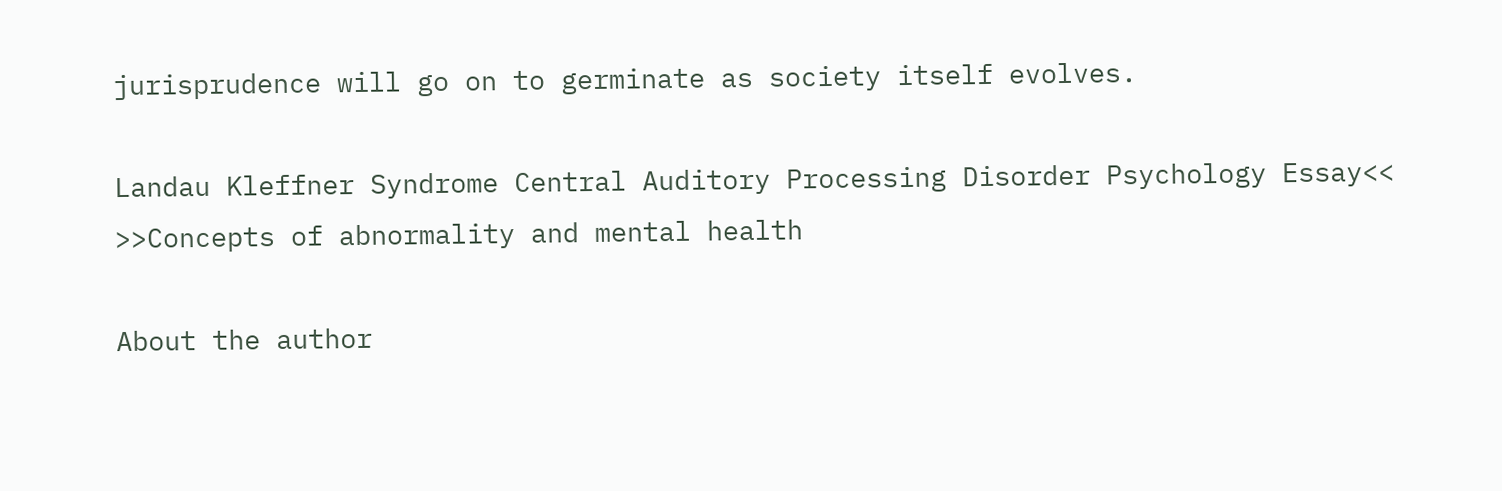jurisprudence will go on to germinate as society itself evolves.

Landau Kleffner Syndrome Central Auditory Processing Disorder Psychology Essay<< >>Concepts of abnormality and mental health

About the author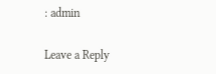: admin

Leave a Reply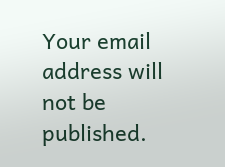Your email address will not be published.